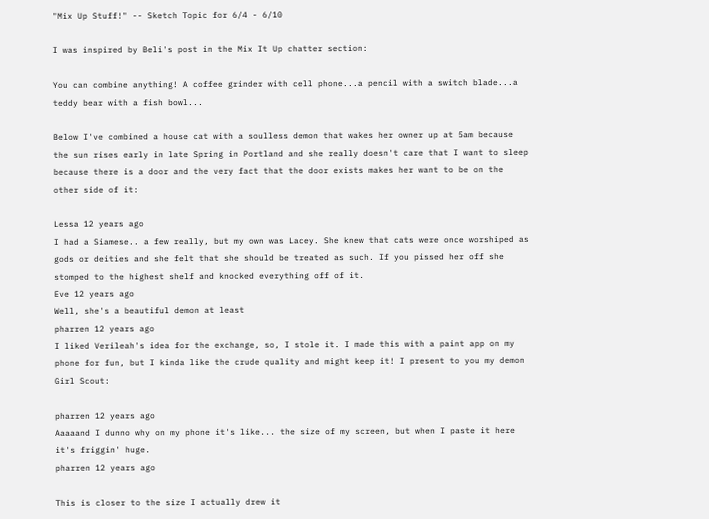"Mix Up Stuff!" -- Sketch Topic for 6/4 - 6/10

I was inspired by Beli's post in the Mix It Up chatter section:

You can combine anything! A coffee grinder with cell phone...a pencil with a switch blade...a teddy bear with a fish bowl...

Below I've combined a house cat with a soulless demon that wakes her owner up at 5am because the sun rises early in late Spring in Portland and she really doesn't care that I want to sleep because there is a door and the very fact that the door exists makes her want to be on the other side of it:

Lessa 12 years ago
I had a Siamese.. a few really, but my own was Lacey. She knew that cats were once worshiped as gods or deities and she felt that she should be treated as such. If you pissed her off she stomped to the highest shelf and knocked everything off of it.
Eve 12 years ago
Well, she's a beautiful demon at least
pharren 12 years ago
I liked Verileah's idea for the exchange, so, I stole it. I made this with a paint app on my phone for fun, but I kinda like the crude quality and might keep it! I present to you my demon Girl Scout:

pharren 12 years ago
Aaaaand I dunno why on my phone it's like... the size of my screen, but when I paste it here it's friggin' huge.
pharren 12 years ago

This is closer to the size I actually drew it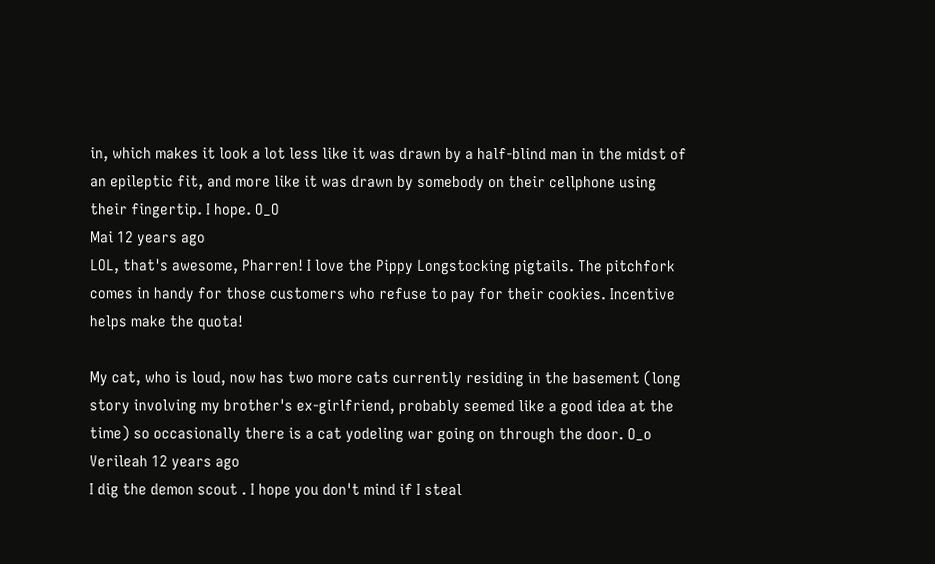in, which makes it look a lot less like it was drawn by a half-blind man in the midst of an epileptic fit, and more like it was drawn by somebody on their cellphone using their fingertip. I hope. O_O
Mai 12 years ago
LOL, that's awesome, Pharren! I love the Pippy Longstocking pigtails. The pitchfork comes in handy for those customers who refuse to pay for their cookies. Incentive helps make the quota!

My cat, who is loud, now has two more cats currently residing in the basement (long story involving my brother's ex-girlfriend, probably seemed like a good idea at the time) so occasionally there is a cat yodeling war going on through the door. O_o
Verileah 12 years ago
I dig the demon scout . I hope you don't mind if I steal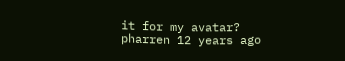it for my avatar?
pharren 12 years ago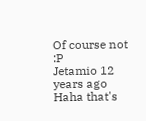Of course not :P
Jetamio 12 years ago
Haha that's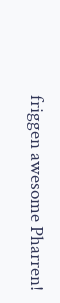friggen awesome Pharren!